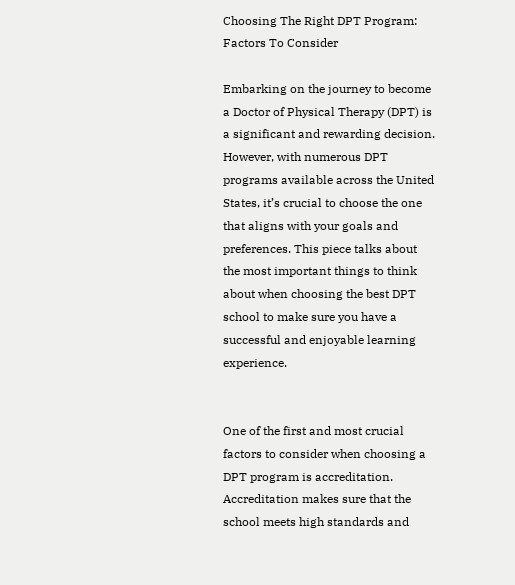Choosing The Right DPT Program: Factors To Consider

Embarking on the journey to become a Doctor of Physical Therapy (DPT) is a significant and rewarding decision. However, with numerous DPT programs available across the United States, it’s crucial to choose the one that aligns with your goals and preferences. This piece talks about the most important things to think about when choosing the best DPT school to make sure you have a successful and enjoyable learning experience.


One of the first and most crucial factors to consider when choosing a DPT program is accreditation. Accreditation makes sure that the school meets high standards and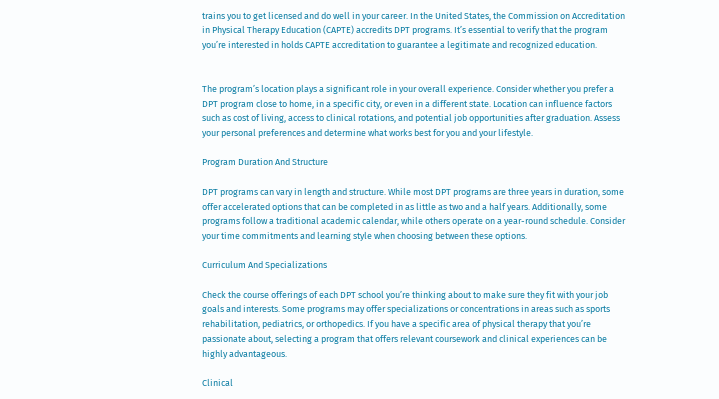trains you to get licensed and do well in your career. In the United States, the Commission on Accreditation in Physical Therapy Education (CAPTE) accredits DPT programs. It’s essential to verify that the program you’re interested in holds CAPTE accreditation to guarantee a legitimate and recognized education.


The program’s location plays a significant role in your overall experience. Consider whether you prefer a DPT program close to home, in a specific city, or even in a different state. Location can influence factors such as cost of living, access to clinical rotations, and potential job opportunities after graduation. Assess your personal preferences and determine what works best for you and your lifestyle.

Program Duration And Structure

DPT programs can vary in length and structure. While most DPT programs are three years in duration, some offer accelerated options that can be completed in as little as two and a half years. Additionally, some programs follow a traditional academic calendar, while others operate on a year-round schedule. Consider your time commitments and learning style when choosing between these options.

Curriculum And Specializations

Check the course offerings of each DPT school you’re thinking about to make sure they fit with your job goals and interests. Some programs may offer specializations or concentrations in areas such as sports rehabilitation, pediatrics, or orthopedics. If you have a specific area of physical therapy that you’re passionate about, selecting a program that offers relevant coursework and clinical experiences can be highly advantageous.

Clinical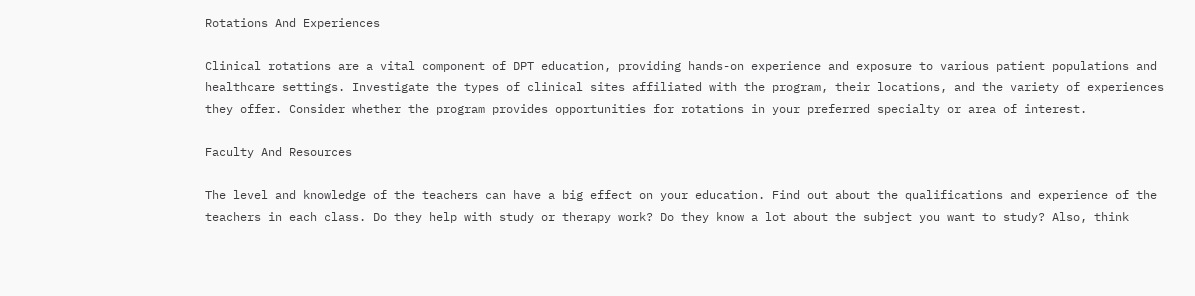Rotations And Experiences

Clinical rotations are a vital component of DPT education, providing hands-on experience and exposure to various patient populations and healthcare settings. Investigate the types of clinical sites affiliated with the program, their locations, and the variety of experiences they offer. Consider whether the program provides opportunities for rotations in your preferred specialty or area of interest.

Faculty And Resources

The level and knowledge of the teachers can have a big effect on your education. Find out about the qualifications and experience of the teachers in each class. Do they help with study or therapy work? Do they know a lot about the subject you want to study? Also, think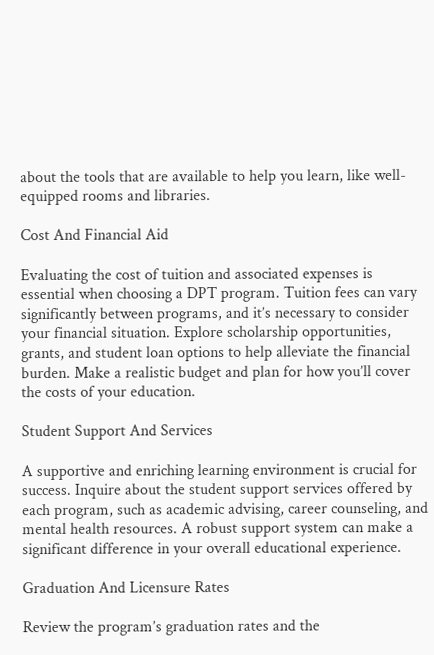about the tools that are available to help you learn, like well-equipped rooms and libraries.

Cost And Financial Aid

Evaluating the cost of tuition and associated expenses is essential when choosing a DPT program. Tuition fees can vary significantly between programs, and it’s necessary to consider your financial situation. Explore scholarship opportunities, grants, and student loan options to help alleviate the financial burden. Make a realistic budget and plan for how you’ll cover the costs of your education.

Student Support And Services

A supportive and enriching learning environment is crucial for success. Inquire about the student support services offered by each program, such as academic advising, career counseling, and mental health resources. A robust support system can make a significant difference in your overall educational experience.

Graduation And Licensure Rates

Review the program’s graduation rates and the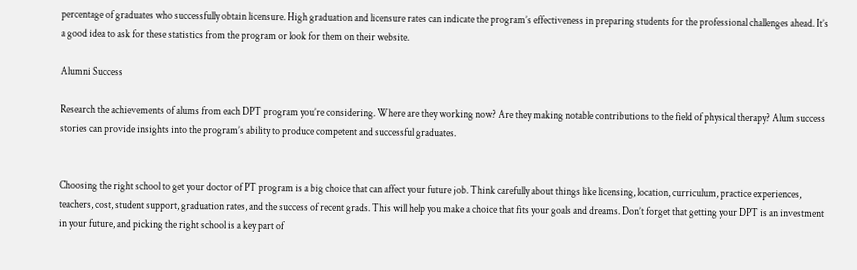percentage of graduates who successfully obtain licensure. High graduation and licensure rates can indicate the program’s effectiveness in preparing students for the professional challenges ahead. It’s a good idea to ask for these statistics from the program or look for them on their website.

Alumni Success

Research the achievements of alums from each DPT program you’re considering. Where are they working now? Are they making notable contributions to the field of physical therapy? Alum success stories can provide insights into the program’s ability to produce competent and successful graduates.


Choosing the right school to get your doctor of PT program is a big choice that can affect your future job. Think carefully about things like licensing, location, curriculum, practice experiences, teachers, cost, student support, graduation rates, and the success of recent grads. This will help you make a choice that fits your goals and dreams. Don’t forget that getting your DPT is an investment in your future, and picking the right school is a key part of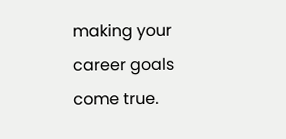making your career goals come true.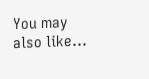You may also like...